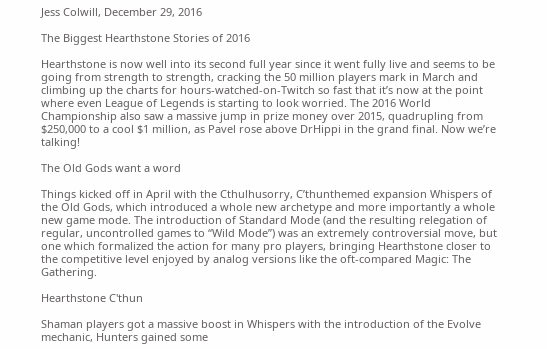Jess Colwill, December 29, 2016

The Biggest Hearthstone Stories of 2016

Hearthstone is now well into its second full year since it went fully live and seems to be going from strength to strength, cracking the 50 million players mark in March and climbing up the charts for hours-watched-on-Twitch so fast that it’s now at the point where even League of Legends is starting to look worried. The 2016 World Championship also saw a massive jump in prize money over 2015, quadrupling from $250,000 to a cool $1 million, as Pavel rose above DrHippi in the grand final. Now we’re talking!

The Old Gods want a word

Things kicked off in April with the Cthulhusorry, C’thunthemed expansion Whispers of the Old Gods, which introduced a whole new archetype and more importantly a whole new game mode. The introduction of Standard Mode (and the resulting relegation of regular, uncontrolled games to “Wild Mode”) was an extremely controversial move, but one which formalized the action for many pro players, bringing Hearthstone closer to the competitive level enjoyed by analog versions like the oft-compared Magic: The Gathering.

Hearthstone C'thun

Shaman players got a massive boost in Whispers with the introduction of the Evolve mechanic, Hunters gained some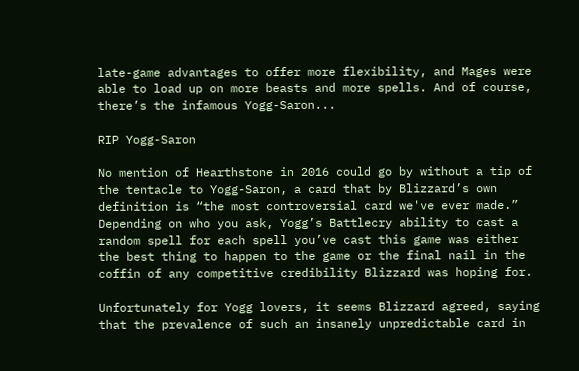late-game advantages to offer more flexibility, and Mages were able to load up on more beasts and more spells. And of course, there’s the infamous Yogg-Saron...

RIP Yogg-Saron

No mention of Hearthstone in 2016 could go by without a tip of the tentacle to Yogg-Saron, a card that by Blizzard’s own definition is “the most controversial card we've ever made.” Depending on who you ask, Yogg’s Battlecry ability to cast a random spell for each spell you’ve cast this game was either the best thing to happen to the game or the final nail in the coffin of any competitive credibility Blizzard was hoping for.

Unfortunately for Yogg lovers, it seems Blizzard agreed, saying that the prevalence of such an insanely unpredictable card in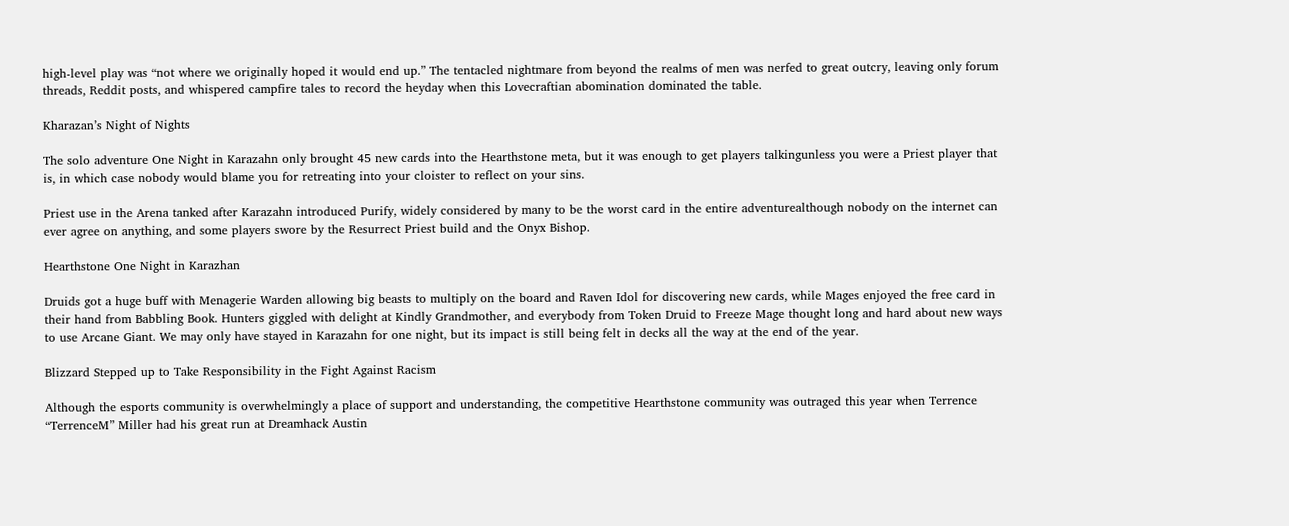high-level play was “not where we originally hoped it would end up.” The tentacled nightmare from beyond the realms of men was nerfed to great outcry, leaving only forum threads, Reddit posts, and whispered campfire tales to record the heyday when this Lovecraftian abomination dominated the table.

Kharazan’s Night of Nights

The solo adventure One Night in Karazahn only brought 45 new cards into the Hearthstone meta, but it was enough to get players talkingunless you were a Priest player that is, in which case nobody would blame you for retreating into your cloister to reflect on your sins.

Priest use in the Arena tanked after Karazahn introduced Purify, widely considered by many to be the worst card in the entire adventurealthough nobody on the internet can ever agree on anything, and some players swore by the Resurrect Priest build and the Onyx Bishop.

Hearthstone One Night in Karazhan

Druids got a huge buff with Menagerie Warden allowing big beasts to multiply on the board and Raven Idol for discovering new cards, while Mages enjoyed the free card in their hand from Babbling Book. Hunters giggled with delight at Kindly Grandmother, and everybody from Token Druid to Freeze Mage thought long and hard about new ways to use Arcane Giant. We may only have stayed in Karazahn for one night, but its impact is still being felt in decks all the way at the end of the year.

Blizzard Stepped up to Take Responsibility in the Fight Against Racism

Although the esports community is overwhelmingly a place of support and understanding, the competitive Hearthstone community was outraged this year when Terrence “TerrenceM” Miller had his great run at Dreamhack Austin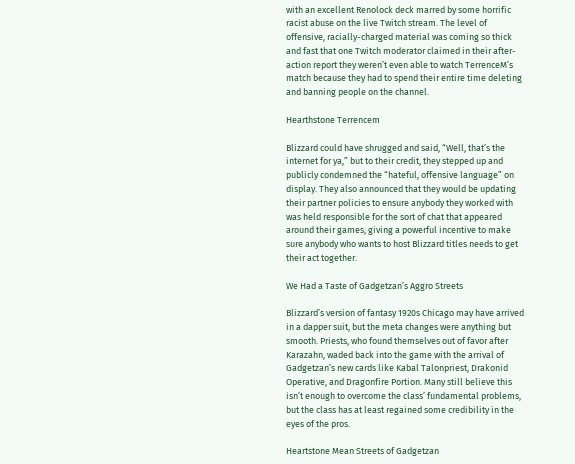with an excellent Renolock deck marred by some horrific racist abuse on the live Twitch stream. The level of offensive, racially-charged material was coming so thick and fast that one Twitch moderator claimed in their after-action report they weren’t even able to watch TerrenceM’s match because they had to spend their entire time deleting and banning people on the channel.

Hearthstone Terrencem

Blizzard could have shrugged and said, “Well, that’s the internet for ya,” but to their credit, they stepped up and publicly condemned the “hateful, offensive language” on display. They also announced that they would be updating their partner policies to ensure anybody they worked with was held responsible for the sort of chat that appeared around their games, giving a powerful incentive to make sure anybody who wants to host Blizzard titles needs to get their act together.

We Had a Taste of Gadgetzan’s Aggro Streets

Blizzard’s version of fantasy 1920s Chicago may have arrived in a dapper suit, but the meta changes were anything but smooth. Priests, who found themselves out of favor after Karazahn, waded back into the game with the arrival of Gadgetzan’s new cards like Kabal Talonpriest, Drakonid Operative, and Dragonfire Portion. Many still believe this isn’t enough to overcome the class’ fundamental problems, but the class has at least regained some credibility in the eyes of the pros.

Heartstone Mean Streets of Gadgetzan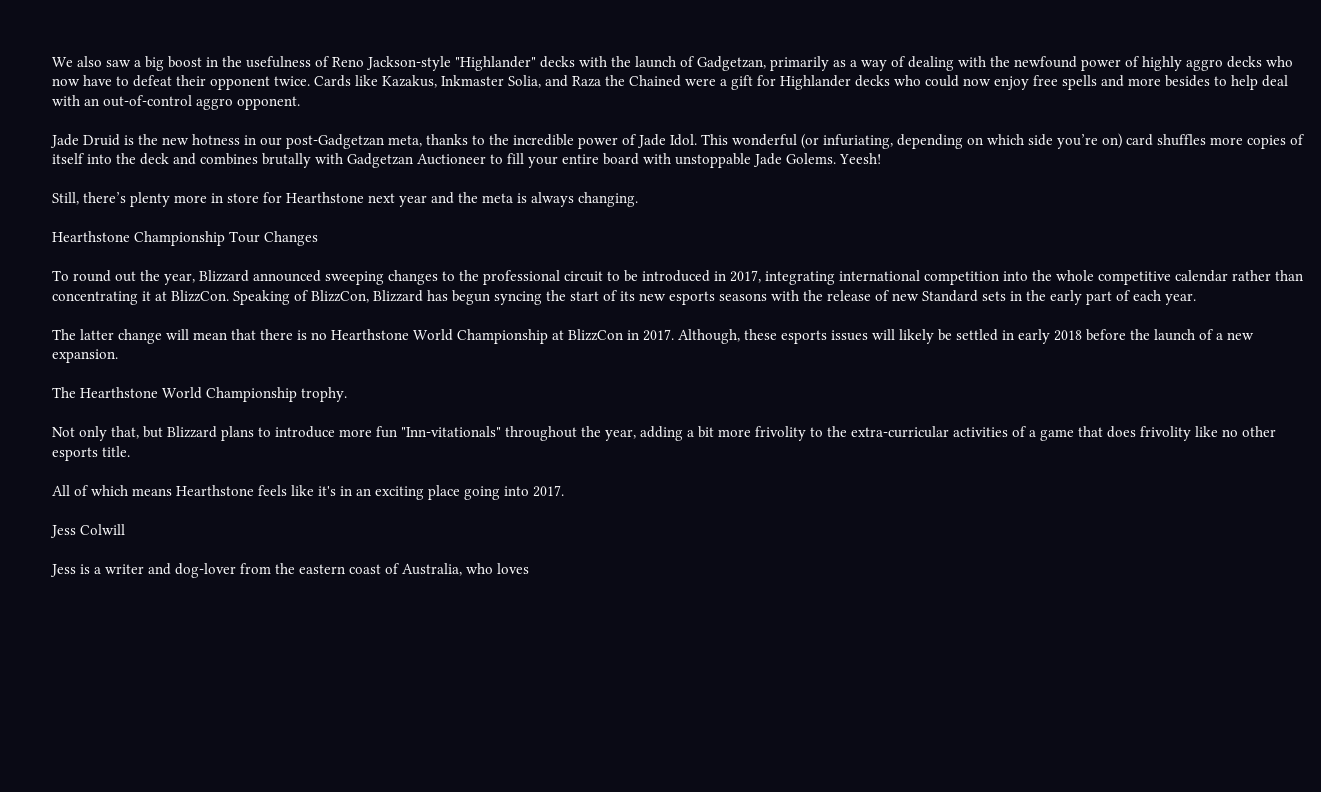We also saw a big boost in the usefulness of Reno Jackson-style "Highlander" decks with the launch of Gadgetzan, primarily as a way of dealing with the newfound power of highly aggro decks who now have to defeat their opponent twice. Cards like Kazakus, Inkmaster Solia, and Raza the Chained were a gift for Highlander decks who could now enjoy free spells and more besides to help deal with an out-of-control aggro opponent.

Jade Druid is the new hotness in our post-Gadgetzan meta, thanks to the incredible power of Jade Idol. This wonderful (or infuriating, depending on which side you’re on) card shuffles more copies of itself into the deck and combines brutally with Gadgetzan Auctioneer to fill your entire board with unstoppable Jade Golems. Yeesh!

Still, there’s plenty more in store for Hearthstone next year and the meta is always changing.

Hearthstone Championship Tour Changes

To round out the year, Blizzard announced sweeping changes to the professional circuit to be introduced in 2017, integrating international competition into the whole competitive calendar rather than concentrating it at BlizzCon. Speaking of BlizzCon, Blizzard has begun syncing the start of its new esports seasons with the release of new Standard sets in the early part of each year.

The latter change will mean that there is no Hearthstone World Championship at BlizzCon in 2017. Although, these esports issues will likely be settled in early 2018 before the launch of a new expansion.

The Hearthstone World Championship trophy.

Not only that, but Blizzard plans to introduce more fun "Inn-vitationals" throughout the year, adding a bit more frivolity to the extra-curricular activities of a game that does frivolity like no other esports title.

All of which means Hearthstone feels like it's in an exciting place going into 2017.

Jess Colwill

Jess is a writer and dog-lover from the eastern coast of Australia, who loves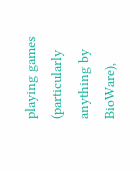playing games (particularly anything by BioWare),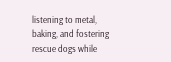listening to metal, baking, and fostering rescue dogs while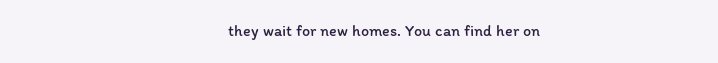they wait for new homes. You can find her on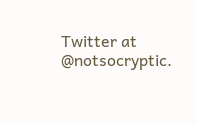Twitter at @notsocryptic.